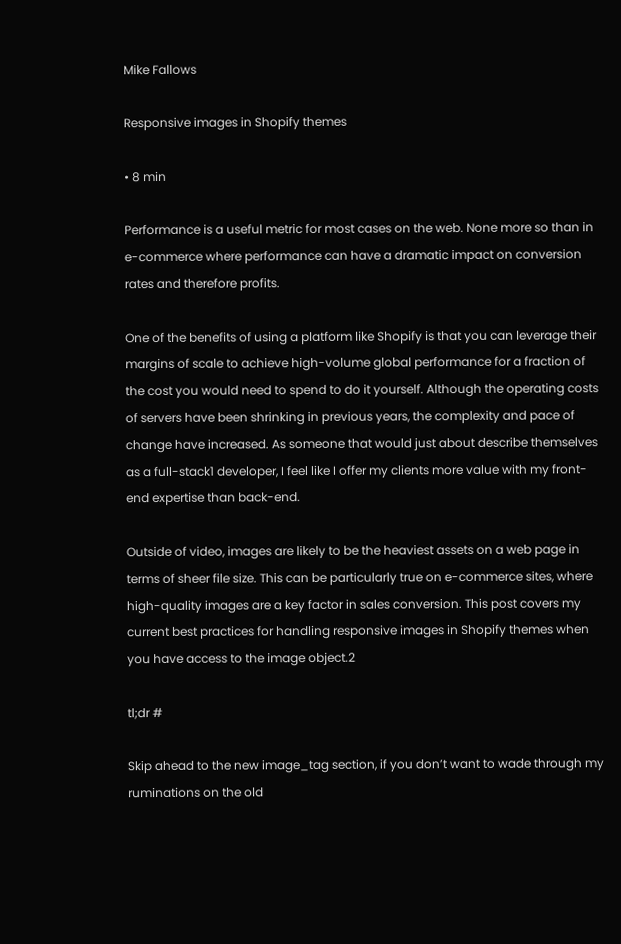Mike Fallows

Responsive images in Shopify themes

• 8 min

Performance is a useful metric for most cases on the web. None more so than in e-commerce where performance can have a dramatic impact on conversion rates and therefore profits.

One of the benefits of using a platform like Shopify is that you can leverage their margins of scale to achieve high-volume global performance for a fraction of the cost you would need to spend to do it yourself. Although the operating costs of servers have been shrinking in previous years, the complexity and pace of change have increased. As someone that would just about describe themselves as a full-stack1 developer, I feel like I offer my clients more value with my front-end expertise than back-end.

Outside of video, images are likely to be the heaviest assets on a web page in terms of sheer file size. This can be particularly true on e-commerce sites, where high-quality images are a key factor in sales conversion. This post covers my current best practices for handling responsive images in Shopify themes when you have access to the image object.2

tl;dr #

Skip ahead to the new image_tag section, if you don’t want to wade through my ruminations on the old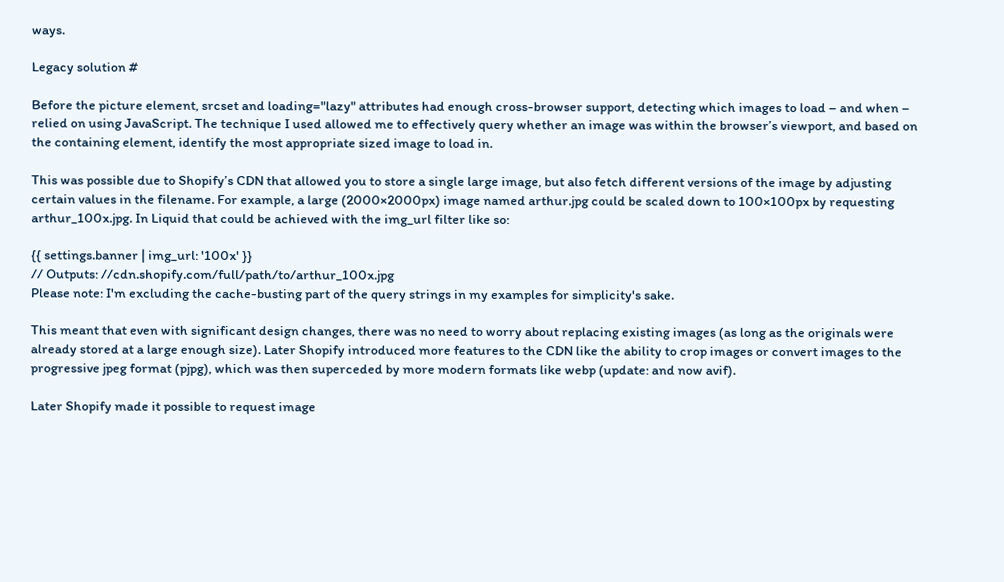ways.

Legacy solution #

Before the picture element, srcset and loading="lazy" attributes had enough cross-browser support, detecting which images to load – and when – relied on using JavaScript. The technique I used allowed me to effectively query whether an image was within the browser’s viewport, and based on the containing element, identify the most appropriate sized image to load in.

This was possible due to Shopify’s CDN that allowed you to store a single large image, but also fetch different versions of the image by adjusting certain values in the filename. For example, a large (2000×2000px) image named arthur.jpg could be scaled down to 100×100px by requesting arthur_100x.jpg. In Liquid that could be achieved with the img_url filter like so:

{{ settings.banner | img_url: '100x' }}
// Outputs: //cdn.shopify.com/full/path/to/arthur_100x.jpg
Please note: I'm excluding the cache-busting part of the query strings in my examples for simplicity's sake.

This meant that even with significant design changes, there was no need to worry about replacing existing images (as long as the originals were already stored at a large enough size). Later Shopify introduced more features to the CDN like the ability to crop images or convert images to the progressive jpeg format (pjpg), which was then superceded by more modern formats like webp (update: and now avif).

Later Shopify made it possible to request image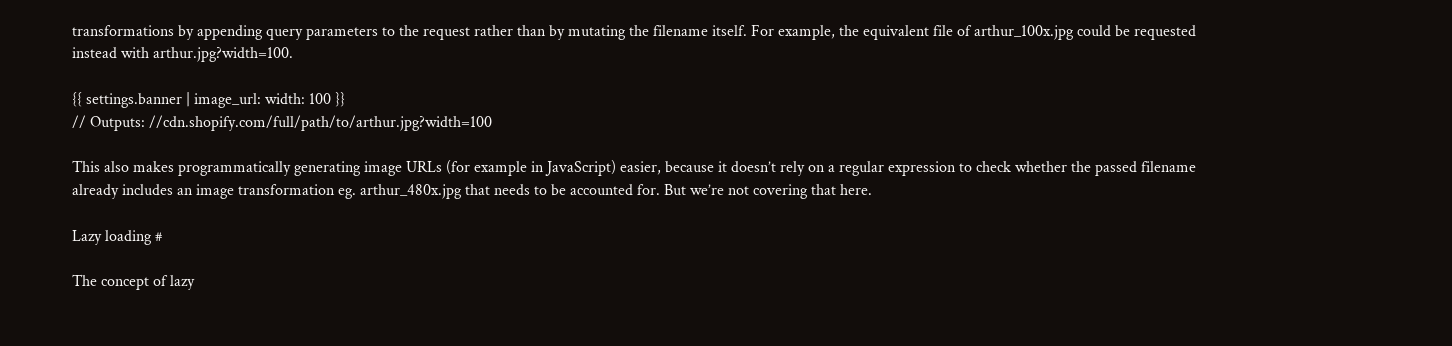transformations by appending query parameters to the request rather than by mutating the filename itself. For example, the equivalent file of arthur_100x.jpg could be requested instead with arthur.jpg?width=100.

{{ settings.banner | image_url: width: 100 }}
// Outputs: //cdn.shopify.com/full/path/to/arthur.jpg?width=100

This also makes programmatically generating image URLs (for example in JavaScript) easier, because it doesn’t rely on a regular expression to check whether the passed filename already includes an image transformation eg. arthur_480x.jpg that needs to be accounted for. But we’re not covering that here.

Lazy loading #

The concept of lazy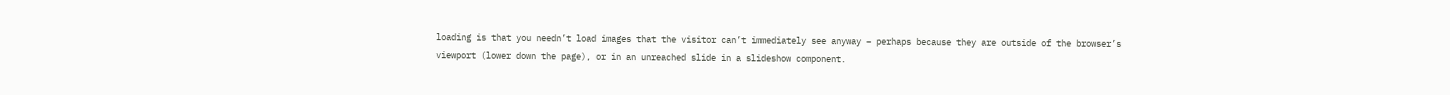loading is that you needn’t load images that the visitor can’t immediately see anyway – perhaps because they are outside of the browser’s viewport (lower down the page), or in an unreached slide in a slideshow component.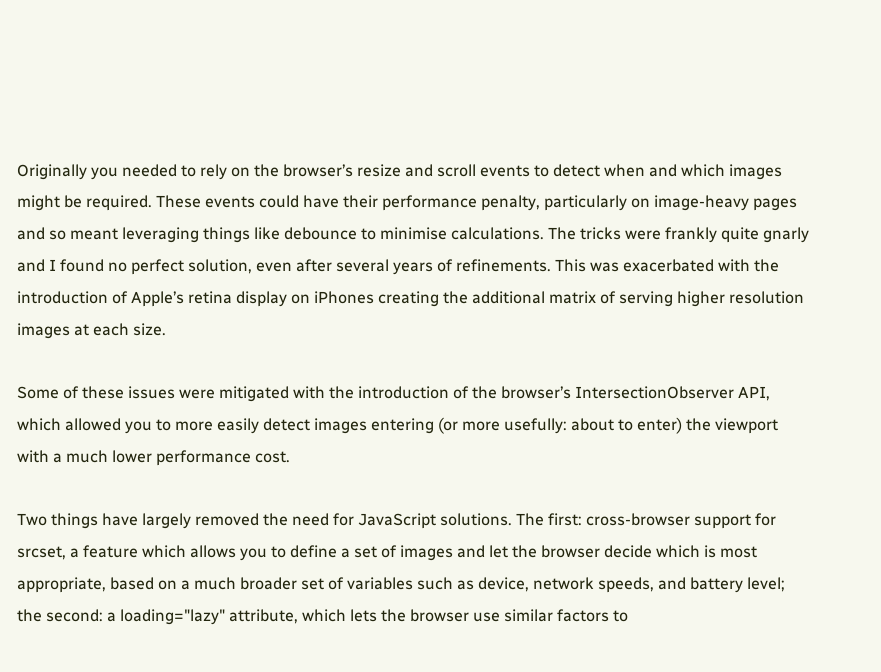Originally you needed to rely on the browser’s resize and scroll events to detect when and which images might be required. These events could have their performance penalty, particularly on image-heavy pages and so meant leveraging things like debounce to minimise calculations. The tricks were frankly quite gnarly and I found no perfect solution, even after several years of refinements. This was exacerbated with the introduction of Apple’s retina display on iPhones creating the additional matrix of serving higher resolution images at each size.

Some of these issues were mitigated with the introduction of the browser’s IntersectionObserver API, which allowed you to more easily detect images entering (or more usefully: about to enter) the viewport with a much lower performance cost.

Two things have largely removed the need for JavaScript solutions. The first: cross-browser support for srcset, a feature which allows you to define a set of images and let the browser decide which is most appropriate, based on a much broader set of variables such as device, network speeds, and battery level; the second: a loading="lazy" attribute, which lets the browser use similar factors to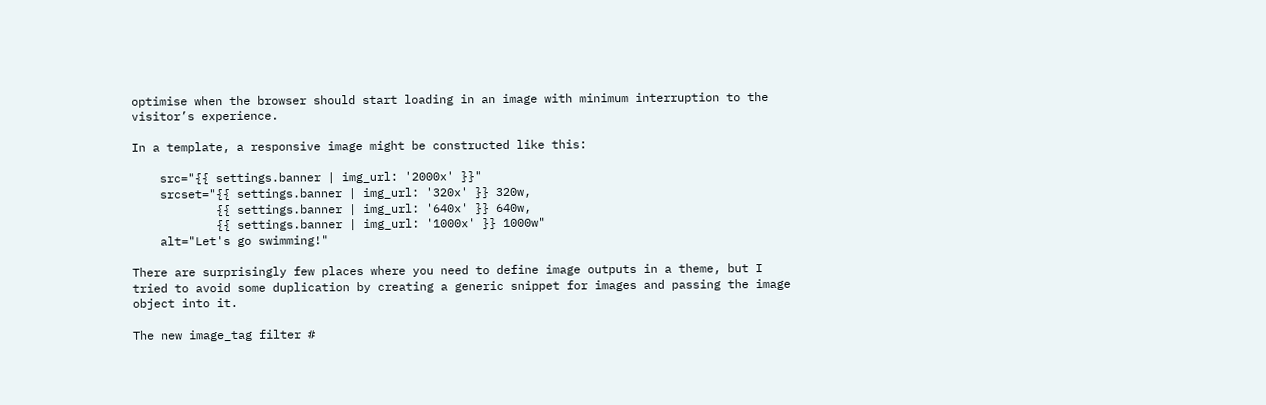optimise when the browser should start loading in an image with minimum interruption to the visitor’s experience.

In a template, a responsive image might be constructed like this:

    src="{{ settings.banner | img_url: '2000x' }}"
    srcset="{{ settings.banner | img_url: '320x' }} 320w,
            {{ settings.banner | img_url: '640x' }} 640w,
            {{ settings.banner | img_url: '1000x' }} 1000w"
    alt="Let's go swimming!"

There are surprisingly few places where you need to define image outputs in a theme, but I tried to avoid some duplication by creating a generic snippet for images and passing the image object into it.

The new image_tag filter #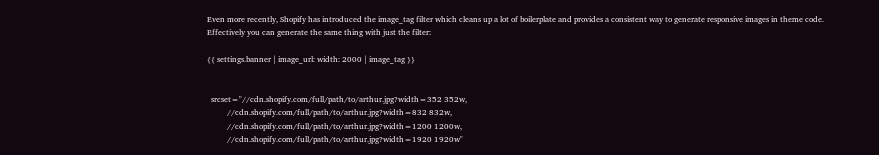Even more recently, Shopify has introduced the image_tag filter which cleans up a lot of boilerplate and provides a consistent way to generate responsive images in theme code. Effectively you can generate the same thing with just the filter:

{{ settings.banner | image_url: width: 2000 | image_tag }}


  srcset="//cdn.shopify.com/full/path/to/arthur.jpg?width=352 352w,
          //cdn.shopify.com/full/path/to/arthur.jpg?width=832 832w,
          //cdn.shopify.com/full/path/to/arthur.jpg?width=1200 1200w,
          //cdn.shopify.com/full/path/to/arthur.jpg?width=1920 1920w"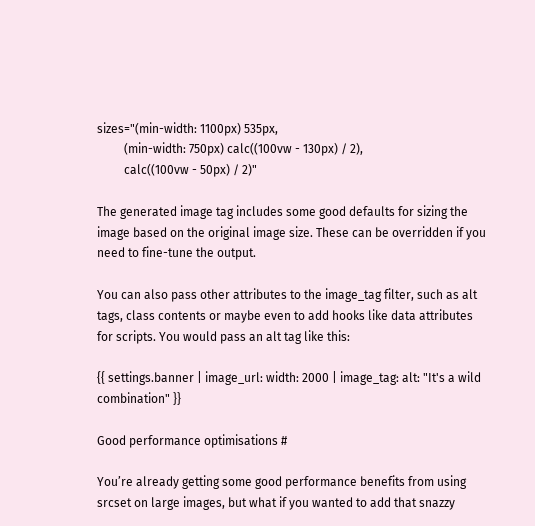sizes="(min-width: 1100px) 535px,
         (min-width: 750px) calc((100vw - 130px) / 2),
         calc((100vw - 50px) / 2)"

The generated image tag includes some good defaults for sizing the image based on the original image size. These can be overridden if you need to fine-tune the output.

You can also pass other attributes to the image_tag filter, such as alt tags, class contents or maybe even to add hooks like data attributes for scripts. You would pass an alt tag like this:

{{ settings.banner | image_url: width: 2000 | image_tag: alt: "It's a wild combination" }}

Good performance optimisations #

You’re already getting some good performance benefits from using srcset on large images, but what if you wanted to add that snazzy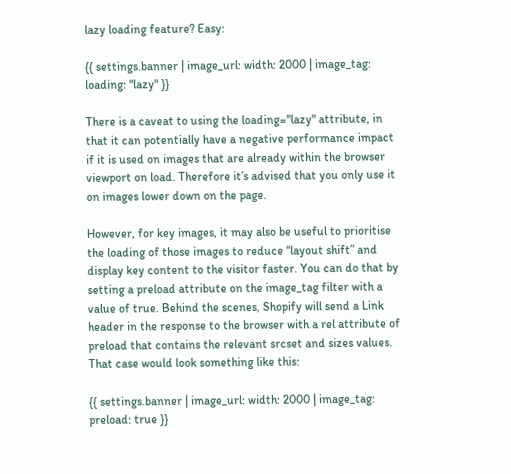lazy loading feature? Easy:

{{ settings.banner | image_url: width: 2000 | image_tag: loading: "lazy" }}

There is a caveat to using the loading="lazy" attribute, in that it can potentially have a negative performance impact if it is used on images that are already within the browser viewport on load. Therefore it’s advised that you only use it on images lower down on the page.

However, for key images, it may also be useful to prioritise the loading of those images to reduce “layout shift” and display key content to the visitor faster. You can do that by setting a preload attribute on the image_tag filter with a value of true. Behind the scenes, Shopify will send a Link header in the response to the browser with a rel attribute of preload that contains the relevant srcset and sizes values. That case would look something like this:

{{ settings.banner | image_url: width: 2000 | image_tag: preload: true }}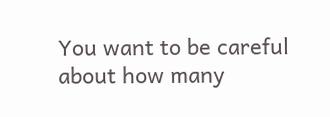You want to be careful about how many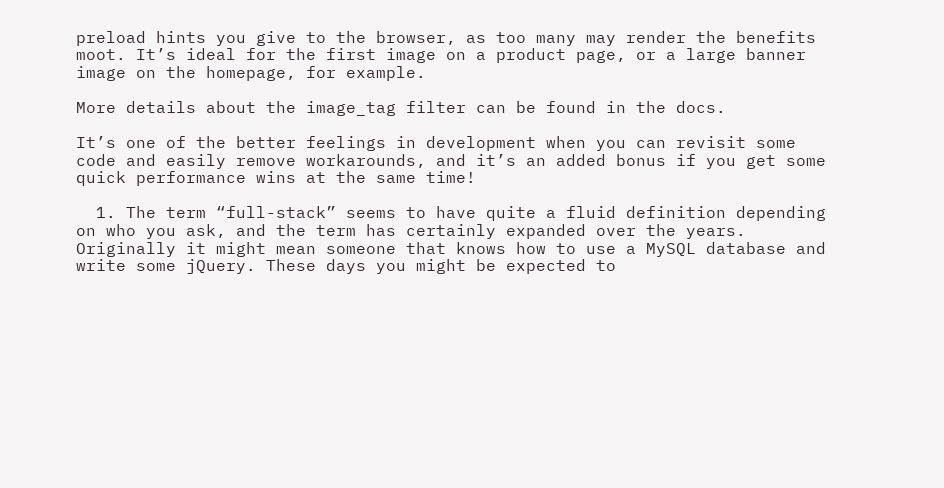preload hints you give to the browser, as too many may render the benefits moot. It’s ideal for the first image on a product page, or a large banner image on the homepage, for example.

More details about the image_tag filter can be found in the docs.

It’s one of the better feelings in development when you can revisit some code and easily remove workarounds, and it’s an added bonus if you get some quick performance wins at the same time!

  1. The term “full-stack” seems to have quite a fluid definition depending on who you ask, and the term has certainly expanded over the years. Originally it might mean someone that knows how to use a MySQL database and write some jQuery. These days you might be expected to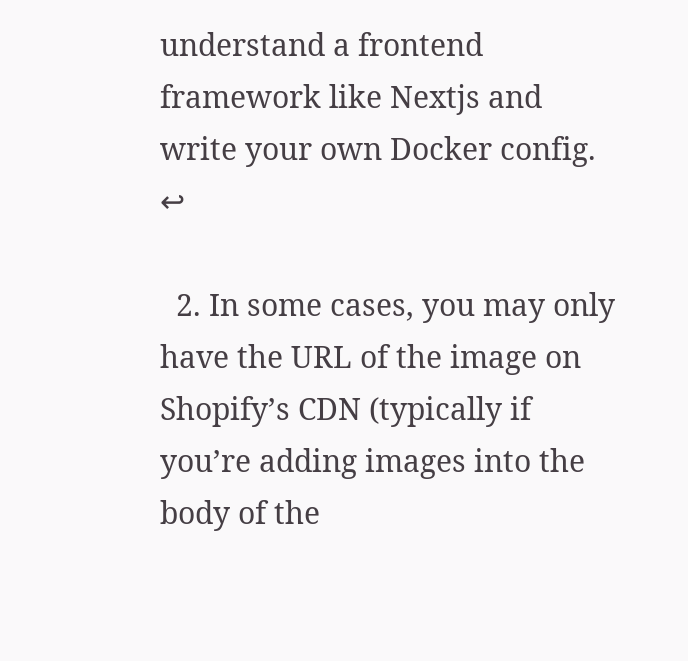understand a frontend framework like Nextjs and write your own Docker config. ↩

  2. In some cases, you may only have the URL of the image on Shopify’s CDN (typically if you’re adding images into the body of the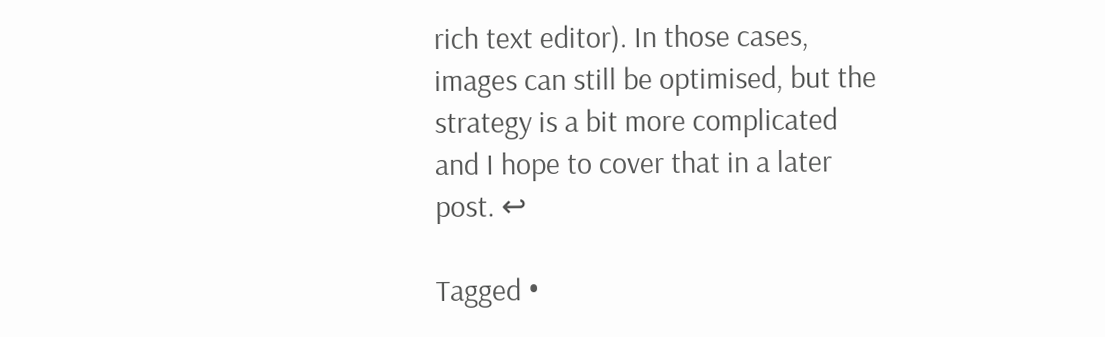rich text editor). In those cases, images can still be optimised, but the strategy is a bit more complicated and I hope to cover that in a later post. ↩

Tagged •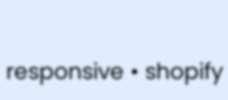responsive • shopify